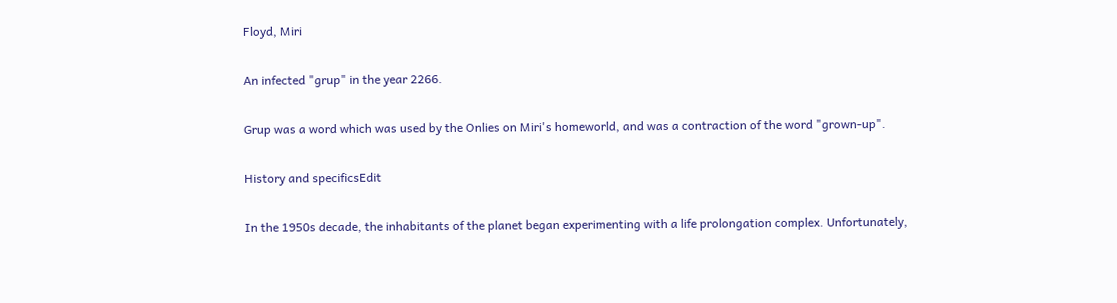Floyd, Miri

An infected "grup" in the year 2266.

Grup was a word which was used by the Onlies on Miri's homeworld, and was a contraction of the word "grown-up".

History and specificsEdit

In the 1950s decade, the inhabitants of the planet began experimenting with a life prolongation complex. Unfortunately,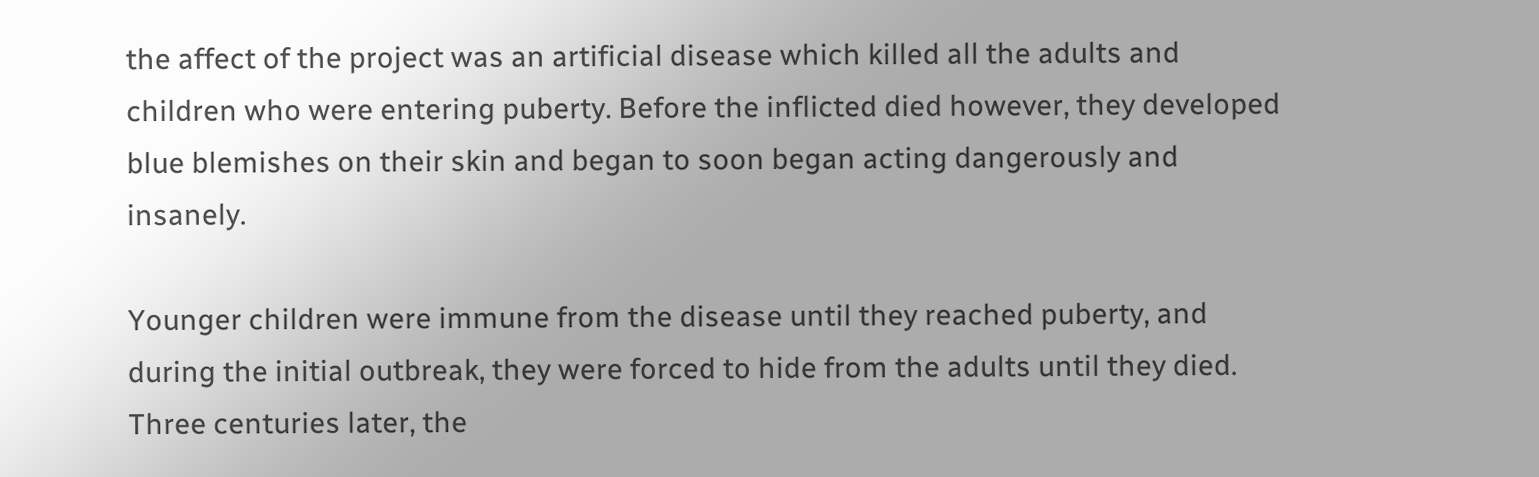the affect of the project was an artificial disease which killed all the adults and children who were entering puberty. Before the inflicted died however, they developed blue blemishes on their skin and began to soon began acting dangerously and insanely.

Younger children were immune from the disease until they reached puberty, and during the initial outbreak, they were forced to hide from the adults until they died. Three centuries later, the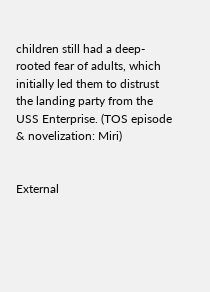children still had a deep-rooted fear of adults, which initially led them to distrust the landing party from the USS Enterprise. (TOS episode & novelization: Miri)


External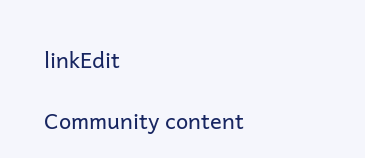linkEdit

Community content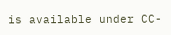is available under CC-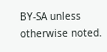BY-SA unless otherwise noted.